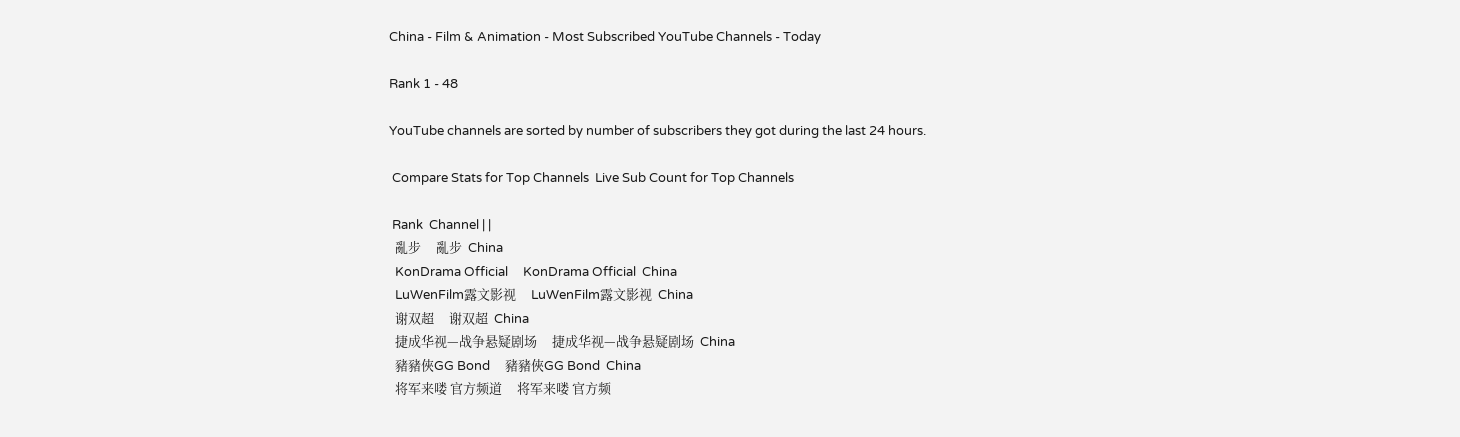China - Film & Animation - Most Subscribed YouTube Channels - Today

Rank 1 - 48

YouTube channels are sorted by number of subscribers they got during the last 24 hours.

 Compare Stats for Top Channels  Live Sub Count for Top Channels

 Rank  Channel | |
  亂步     亂步  China
  KonDrama Official     KonDrama Official  China
  LuWenFilm露文影视     LuWenFilm露文影视  China
  谢双超     谢双超  China
  捷成华视—战争悬疑剧场     捷成华视—战争悬疑剧场  China
  豬豬俠GG Bond     豬豬俠GG Bond  China
  将军来喽 官方频道     将军来喽 官方频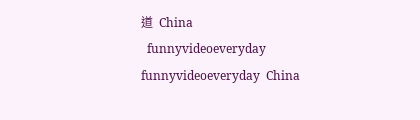道  China
  funnyvideoeveryday     funnyvideoeveryday  China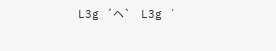L3g ´ヘ`     L3g ´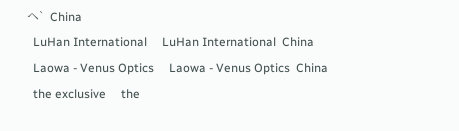ヘ`  China
  LuHan International     LuHan International  China
  Laowa - Venus Optics     Laowa - Venus Optics  China
  the exclusive     the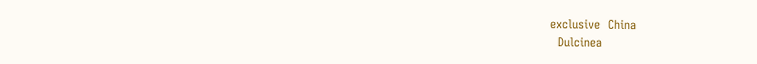exclusive  China
  Dulcinea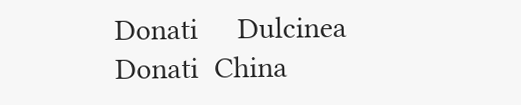Donati     Dulcinea Donati  China